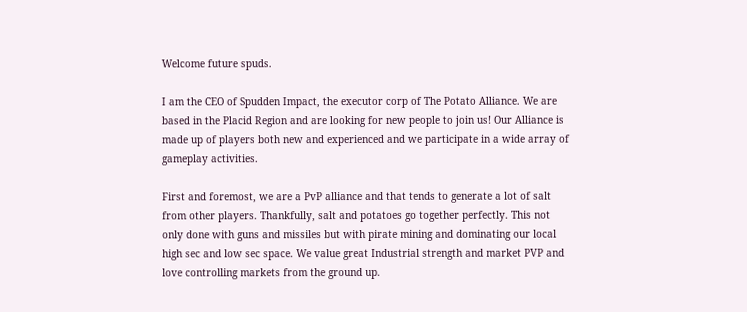Welcome future spuds.

I am the CEO of Spudden Impact, the executor corp of The Potato Alliance. We are based in the Placid Region and are looking for new people to join us! Our Alliance is made up of players both new and experienced and we participate in a wide array of gameplay activities.

First and foremost, we are a PvP alliance and that tends to generate a lot of salt from other players. Thankfully, salt and potatoes go together perfectly. This not only done with guns and missiles but with pirate mining and dominating our local high sec and low sec space. We value great Industrial strength and market PVP and love controlling markets from the ground up.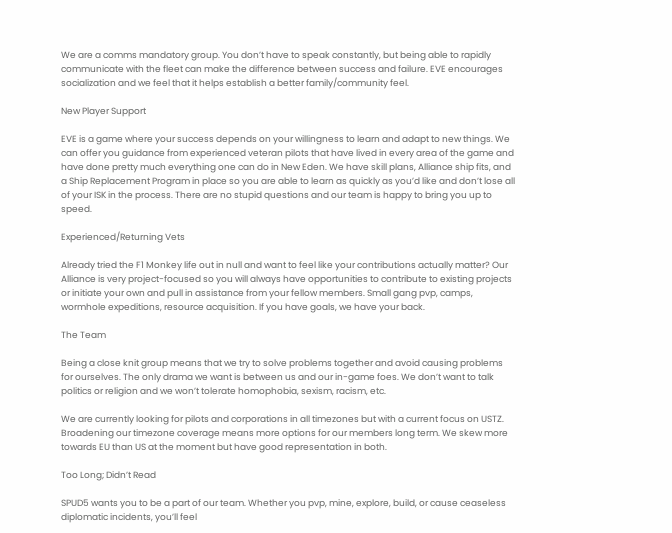We are a comms mandatory group. You don’t have to speak constantly, but being able to rapidly communicate with the fleet can make the difference between success and failure. EVE encourages socialization and we feel that it helps establish a better family/community feel.

New Player Support

EVE is a game where your success depends on your willingness to learn and adapt to new things. We can offer you guidance from experienced veteran pilots that have lived in every area of the game and have done pretty much everything one can do in New Eden. We have skill plans, Alliance ship fits, and a Ship Replacement Program in place so you are able to learn as quickly as you’d like and don’t lose all of your ISK in the process. There are no stupid questions and our team is happy to bring you up to speed.

Experienced/Returning Vets

Already tried the F1 Monkey life out in null and want to feel like your contributions actually matter? Our Alliance is very project-focused so you will always have opportunities to contribute to existing projects or initiate your own and pull in assistance from your fellow members. Small gang pvp, camps, wormhole expeditions, resource acquisition. If you have goals, we have your back.

The Team

Being a close knit group means that we try to solve problems together and avoid causing problems for ourselves. The only drama we want is between us and our in-game foes. We don’t want to talk politics or religion and we won’t tolerate homophobia, sexism, racism, etc.

We are currently looking for pilots and corporations in all timezones but with a current focus on USTZ. Broadening our timezone coverage means more options for our members long term. We skew more towards EU than US at the moment but have good representation in both.

Too Long; Didn’t Read

SPUD5 wants you to be a part of our team. Whether you pvp, mine, explore, build, or cause ceaseless diplomatic incidents, you’ll feel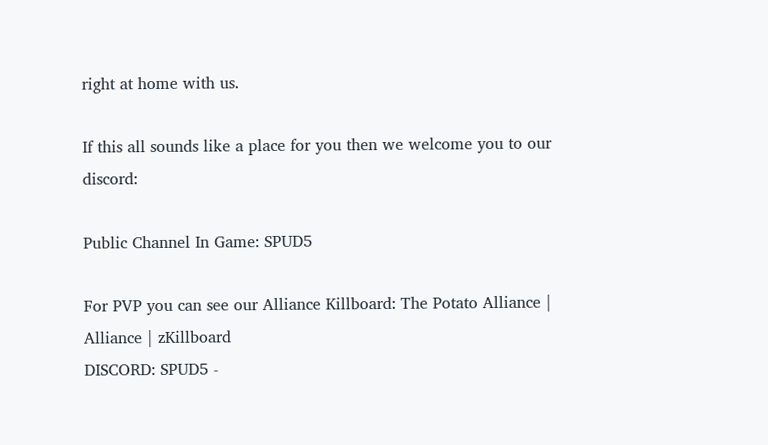right at home with us.

If this all sounds like a place for you then we welcome you to our discord:

Public Channel In Game: SPUD5

For PVP you can see our Alliance Killboard: The Potato Alliance | Alliance | zKillboard
DISCORD: SPUD5 -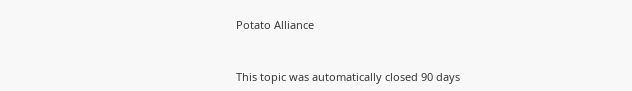Potato Alliance


This topic was automatically closed 90 days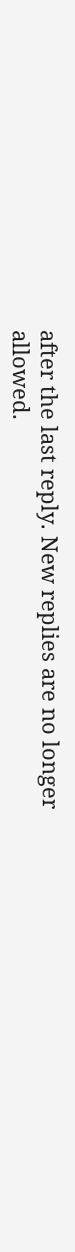after the last reply. New replies are no longer allowed.